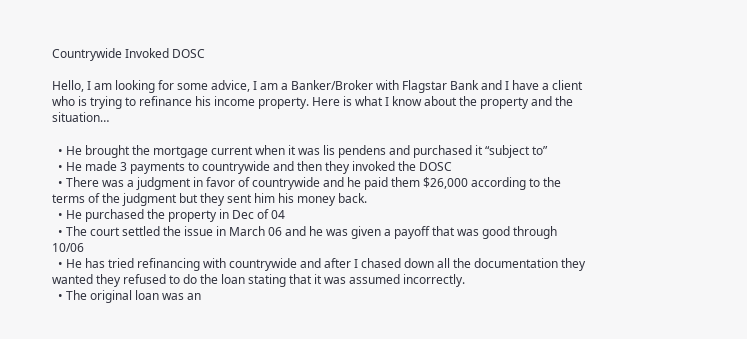Countrywide Invoked DOSC

Hello, I am looking for some advice, I am a Banker/Broker with Flagstar Bank and I have a client who is trying to refinance his income property. Here is what I know about the property and the situation…

  • He brought the mortgage current when it was lis pendens and purchased it “subject to”
  • He made 3 payments to countrywide and then they invoked the DOSC
  • There was a judgment in favor of countrywide and he paid them $26,000 according to the terms of the judgment but they sent him his money back.
  • He purchased the property in Dec of 04
  • The court settled the issue in March 06 and he was given a payoff that was good through 10/06
  • He has tried refinancing with countrywide and after I chased down all the documentation they wanted they refused to do the loan stating that it was assumed incorrectly.
  • The original loan was an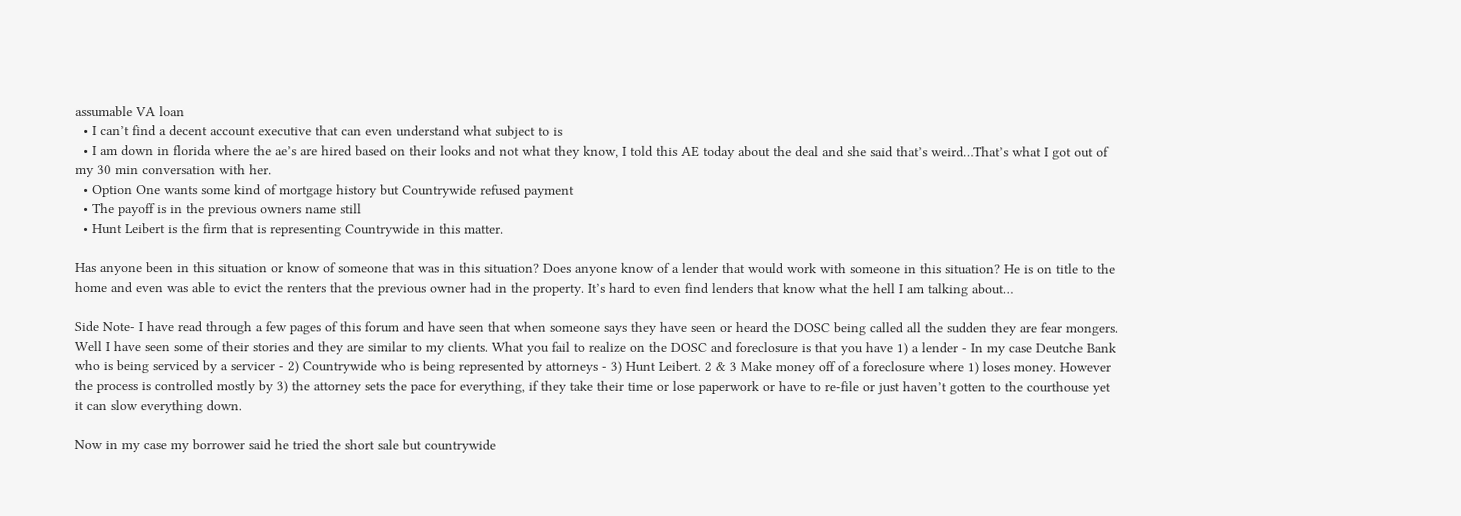assumable VA loan
  • I can’t find a decent account executive that can even understand what subject to is
  • I am down in florida where the ae’s are hired based on their looks and not what they know, I told this AE today about the deal and she said that’s weird…That’s what I got out of my 30 min conversation with her.
  • Option One wants some kind of mortgage history but Countrywide refused payment
  • The payoff is in the previous owners name still
  • Hunt Leibert is the firm that is representing Countrywide in this matter.

Has anyone been in this situation or know of someone that was in this situation? Does anyone know of a lender that would work with someone in this situation? He is on title to the home and even was able to evict the renters that the previous owner had in the property. It’s hard to even find lenders that know what the hell I am talking about…

Side Note- I have read through a few pages of this forum and have seen that when someone says they have seen or heard the DOSC being called all the sudden they are fear mongers. Well I have seen some of their stories and they are similar to my clients. What you fail to realize on the DOSC and foreclosure is that you have 1) a lender - In my case Deutche Bank who is being serviced by a servicer - 2) Countrywide who is being represented by attorneys - 3) Hunt Leibert. 2 & 3 Make money off of a foreclosure where 1) loses money. However the process is controlled mostly by 3) the attorney sets the pace for everything, if they take their time or lose paperwork or have to re-file or just haven’t gotten to the courthouse yet it can slow everything down.

Now in my case my borrower said he tried the short sale but countrywide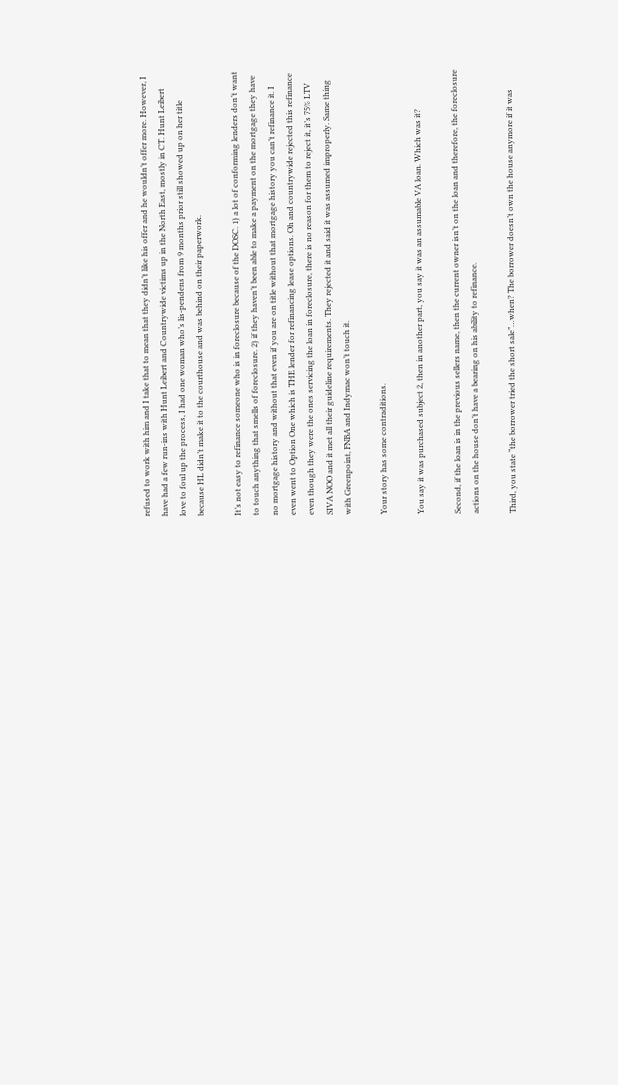refused to work with him and I take that to mean that they didn’t like his offer and he wouldn’t offer more. However, I have had a few run-ins with Hunt Leibert and Countrywide victims up in the North East, mostly in CT. Hunt Leibert love to foul up the process, I had one woman who’s lis-pendens from 9 months prior still showed up on her title because HL didn’t make it to the courthouse and was behind on their paperwork.

It’s not easy to refinance someone who is in foreclosure because of the DOSC. 1) a lot of conforming lenders don’t want to touch anything that smells of foreclosure. 2) if they haven’t been able to make a payment on the mortgage they have no mortgage history and without that even if you are on title without that mortgage history you can’t refinance it. I even went to Option One which is THE lender for refinancing lease options. Oh and countrywide rejected this refinance even though they were the ones servicing the loan in foreclosure, there is no reason for them to reject it, it’s 75% LTV SIVA NOO and it met all their guideline requirements. They rejected it and said it was assumed improperly. Same thing with Greenpoint, FNBA and Indymac won’t touch it.

Your story has some contraditions.

You say it was purchased subject 2, then in another part, you say it was an assumable VA loan. Which was it?

Second, if the loan is in the previous sellers name, then the current owner isn’t on the loan and therefore, the foreclosure actions on the house don’t have a bearing on his ability to refinance.

Third, you state “the borrower tried the short sale”…when? The borrower doesn’t own the house anymore if it was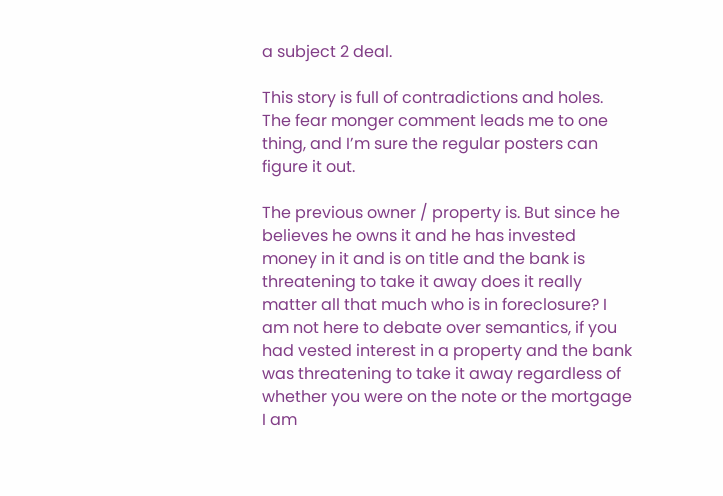a subject 2 deal.

This story is full of contradictions and holes. The fear monger comment leads me to one thing, and I’m sure the regular posters can figure it out.

The previous owner / property is. But since he believes he owns it and he has invested money in it and is on title and the bank is threatening to take it away does it really matter all that much who is in foreclosure? I am not here to debate over semantics, if you had vested interest in a property and the bank was threatening to take it away regardless of whether you were on the note or the mortgage I am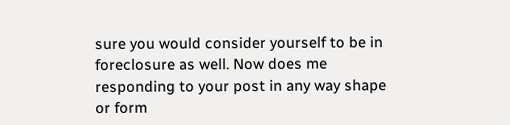sure you would consider yourself to be in foreclosure as well. Now does me responding to your post in any way shape or form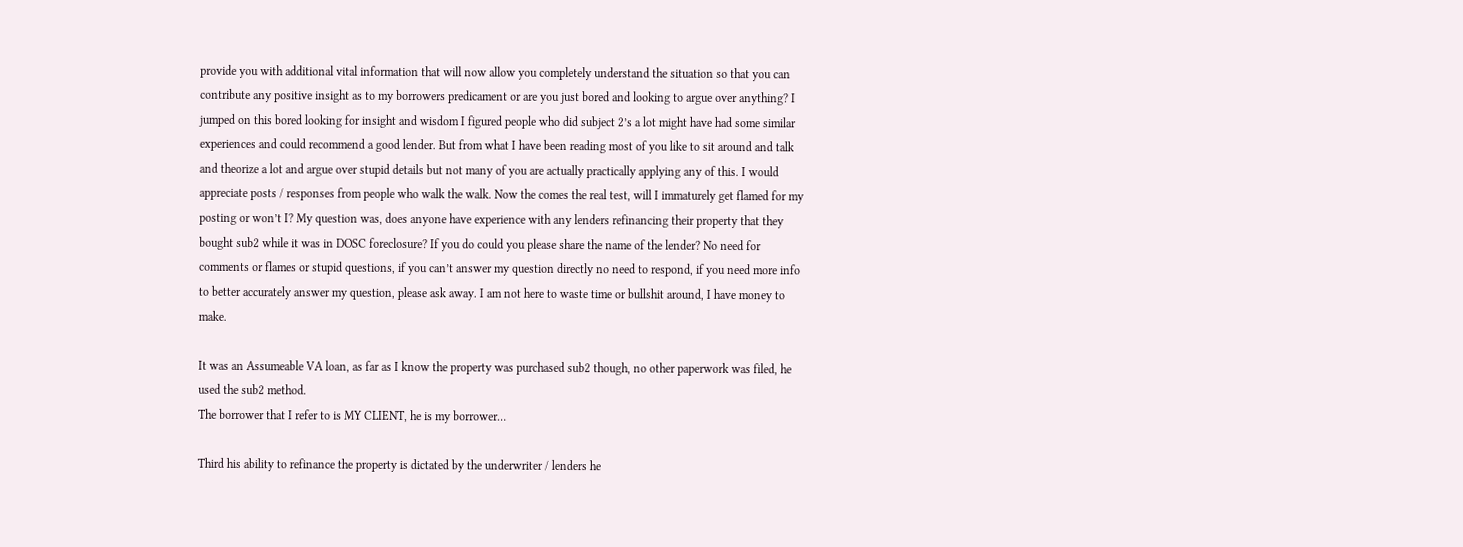provide you with additional vital information that will now allow you completely understand the situation so that you can contribute any positive insight as to my borrowers predicament or are you just bored and looking to argue over anything? I jumped on this bored looking for insight and wisdom I figured people who did subject 2’s a lot might have had some similar experiences and could recommend a good lender. But from what I have been reading most of you like to sit around and talk and theorize a lot and argue over stupid details but not many of you are actually practically applying any of this. I would appreciate posts / responses from people who walk the walk. Now the comes the real test, will I immaturely get flamed for my posting or won’t I? My question was, does anyone have experience with any lenders refinancing their property that they bought sub2 while it was in DOSC foreclosure? If you do could you please share the name of the lender? No need for comments or flames or stupid questions, if you can’t answer my question directly no need to respond, if you need more info to better accurately answer my question, please ask away. I am not here to waste time or bullshit around, I have money to make.

It was an Assumeable VA loan, as far as I know the property was purchased sub2 though, no other paperwork was filed, he used the sub2 method.
The borrower that I refer to is MY CLIENT, he is my borrower…

Third his ability to refinance the property is dictated by the underwriter / lenders he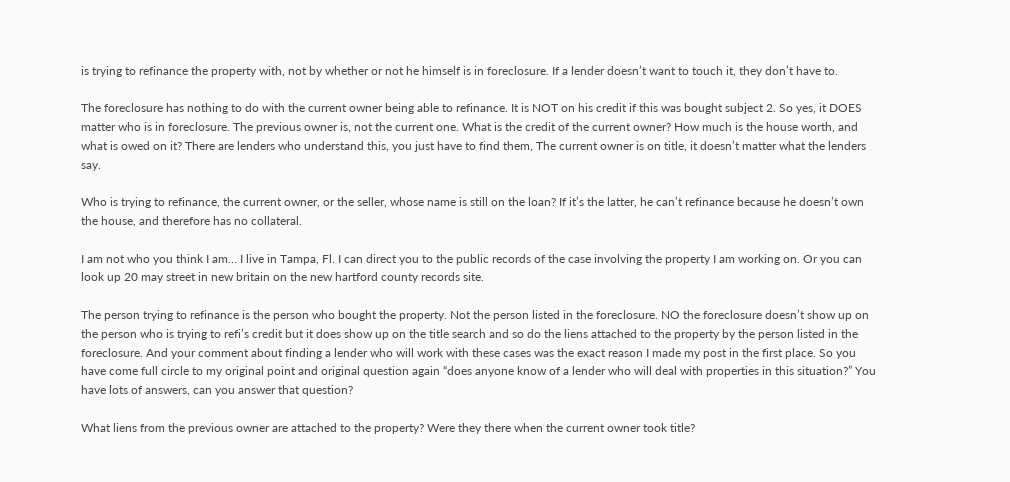is trying to refinance the property with, not by whether or not he himself is in foreclosure. If a lender doesn’t want to touch it, they don’t have to.

The foreclosure has nothing to do with the current owner being able to refinance. It is NOT on his credit if this was bought subject 2. So yes, it DOES matter who is in foreclosure. The previous owner is, not the current one. What is the credit of the current owner? How much is the house worth, and what is owed on it? There are lenders who understand this, you just have to find them, The current owner is on title, it doesn’t matter what the lenders say.

Who is trying to refinance, the current owner, or the seller, whose name is still on the loan? If it’s the latter, he can’t refinance because he doesn’t own the house, and therefore has no collateral.

I am not who you think I am… I live in Tampa, Fl. I can direct you to the public records of the case involving the property I am working on. Or you can look up 20 may street in new britain on the new hartford county records site.

The person trying to refinance is the person who bought the property. Not the person listed in the foreclosure. NO the foreclosure doesn’t show up on the person who is trying to refi’s credit but it does show up on the title search and so do the liens attached to the property by the person listed in the foreclosure. And your comment about finding a lender who will work with these cases was the exact reason I made my post in the first place. So you have come full circle to my original point and original question again “does anyone know of a lender who will deal with properties in this situation?” You have lots of answers, can you answer that question?

What liens from the previous owner are attached to the property? Were they there when the current owner took title?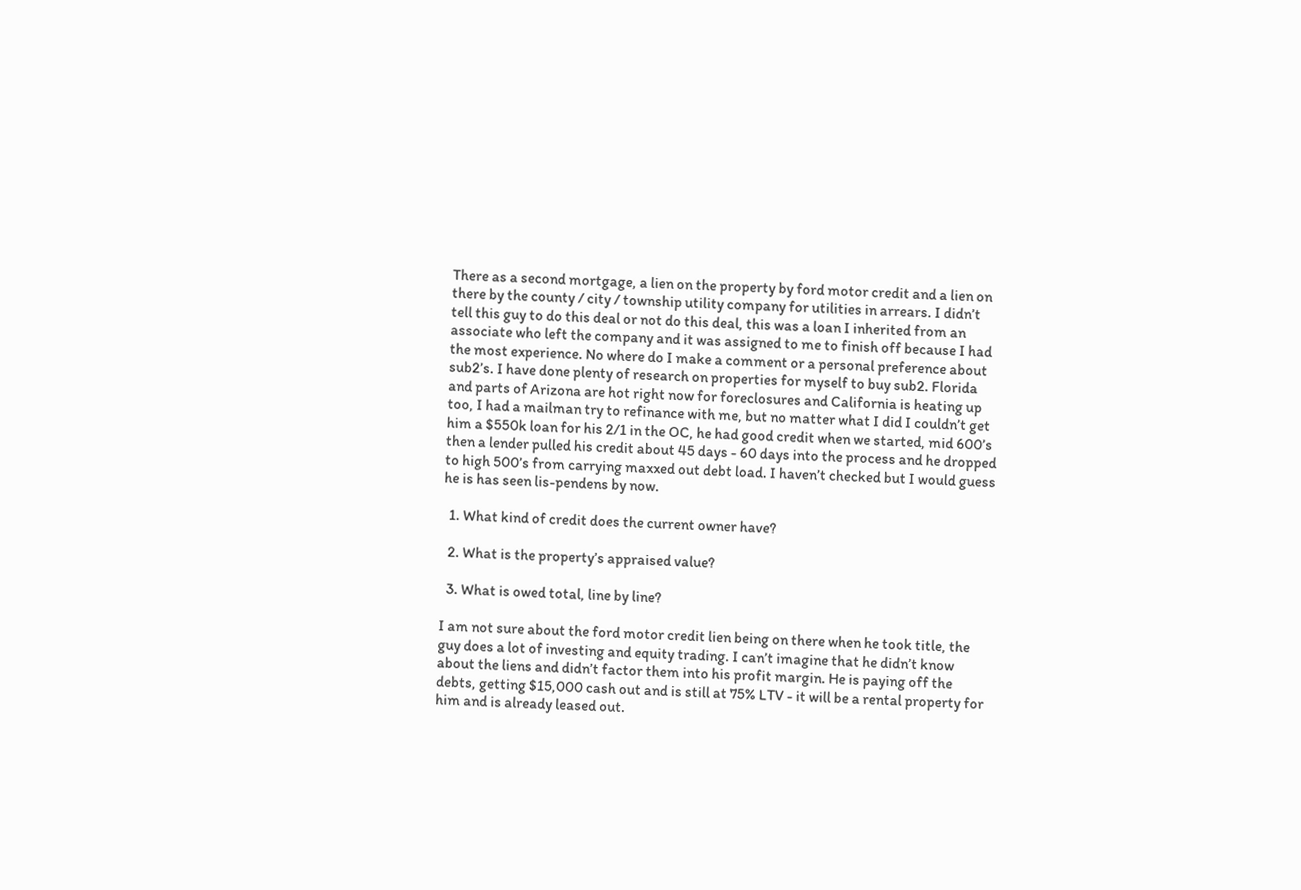There as a second mortgage, a lien on the property by ford motor credit and a lien on there by the county / city / township utility company for utilities in arrears. I didn’t tell this guy to do this deal or not do this deal, this was a loan I inherited from an associate who left the company and it was assigned to me to finish off because I had the most experience. No where do I make a comment or a personal preference about sub2’s. I have done plenty of research on properties for myself to buy sub2. Florida and parts of Arizona are hot right now for foreclosures and California is heating up too, I had a mailman try to refinance with me, but no matter what I did I couldn’t get him a $550k loan for his 2/1 in the OC, he had good credit when we started, mid 600’s then a lender pulled his credit about 45 days - 60 days into the process and he dropped to high 500’s from carrying maxxed out debt load. I haven’t checked but I would guess he is has seen lis-pendens by now.

  1. What kind of credit does the current owner have?

  2. What is the property’s appraised value?

  3. What is owed total, line by line?

I am not sure about the ford motor credit lien being on there when he took title, the guy does a lot of investing and equity trading. I can’t imagine that he didn’t know about the liens and didn’t factor them into his profit margin. He is paying off the debts, getting $15,000 cash out and is still at 75% LTV - it will be a rental property for him and is already leased out.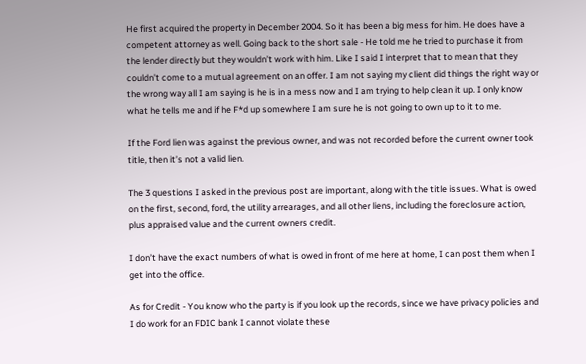He first acquired the property in December 2004. So it has been a big mess for him. He does have a competent attorney as well. Going back to the short sale - He told me he tried to purchase it from the lender directly but they wouldn’t work with him. Like I said I interpret that to mean that they couldn’t come to a mutual agreement on an offer. I am not saying my client did things the right way or the wrong way all I am saying is he is in a mess now and I am trying to help clean it up. I only know what he tells me and if he F*d up somewhere I am sure he is not going to own up to it to me.

If the Ford lien was against the previous owner, and was not recorded before the current owner took title, then it’s not a valid lien.

The 3 questions I asked in the previous post are important, along with the title issues. What is owed on the first, second, ford, the utility arrearages, and all other liens, including the foreclosure action, plus appraised value and the current owners credit.

I don’t have the exact numbers of what is owed in front of me here at home, I can post them when I get into the office.

As for Credit - You know who the party is if you look up the records, since we have privacy policies and I do work for an FDIC bank I cannot violate these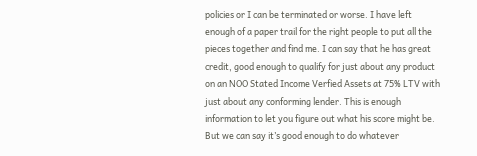policies or I can be terminated or worse. I have left enough of a paper trail for the right people to put all the pieces together and find me. I can say that he has great credit, good enough to qualify for just about any product on an NOO Stated Income Verfied Assets at 75% LTV with just about any conforming lender. This is enough information to let you figure out what his score might be. But we can say it’s good enough to do whatever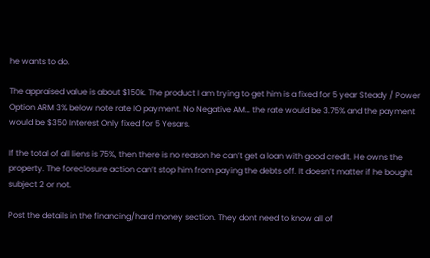he wants to do.

The appraised value is about $150k. The product I am trying to get him is a fixed for 5 year Steady / Power Option ARM 3% below note rate IO payment. No Negative AM… the rate would be 3.75% and the payment would be $350 Interest Only fixed for 5 Yesars.

If the total of all liens is 75%, then there is no reason he can’t get a loan with good credit. He owns the property. The foreclosure action can’t stop him from paying the debts off. It doesn’t matter if he bought subject 2 or not.

Post the details in the financing/hard money section. They dont need to know all of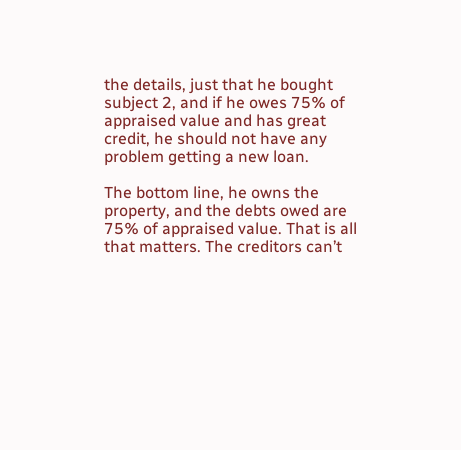the details, just that he bought subject 2, and if he owes 75% of appraised value and has great credit, he should not have any problem getting a new loan.

The bottom line, he owns the property, and the debts owed are 75% of appraised value. That is all that matters. The creditors can’t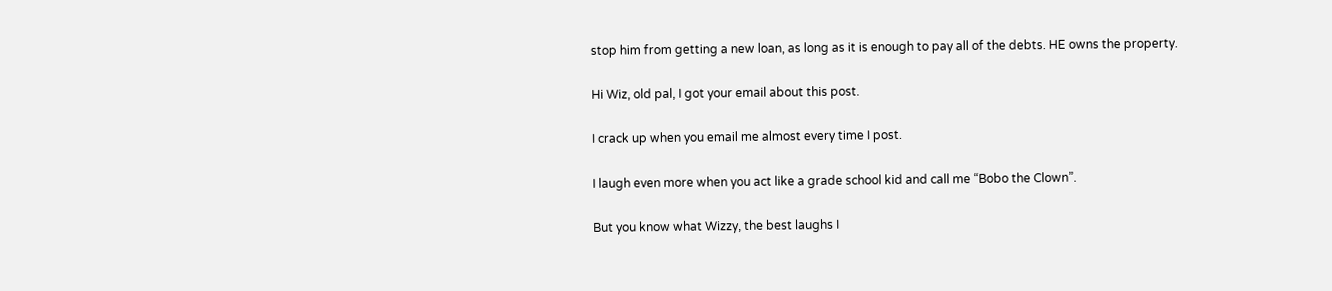stop him from getting a new loan, as long as it is enough to pay all of the debts. HE owns the property.

Hi Wiz, old pal, I got your email about this post.

I crack up when you email me almost every time I post.

I laugh even more when you act like a grade school kid and call me “Bobo the Clown”.

But you know what Wizzy, the best laughs I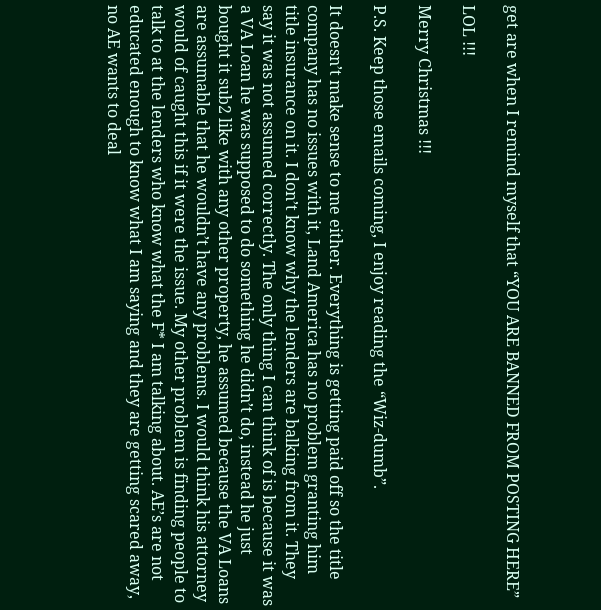get are when I remind myself that “YOU ARE BANNED FROM POSTING HERE”

LOL !!!

Merry Christmas !!!

P.S. Keep those emails coming, I enjoy reading the “Wiz-dumb”.

It doesn’t make sense to me either. Everything is getting paid off so the title company has no issues with it, Land America has no problem granting him title insurance on it. I don’t know why the lenders are balking from it. They say it was not assumed correctly. The only thing I can think of is because it was a VA Loan he was supposed to do something he didn’t do, instead he just bought it sub2 like with any other property, he assumed because the VA Loans are assumable that he wouldn’t have any problems. I would think his attorney would of caught this if it were the issue. My other problem is finding people to talk to at the lenders who know what the F* I am talking about. AE’s are not educated enough to know what I am saying and they are getting scared away, no AE wants to deal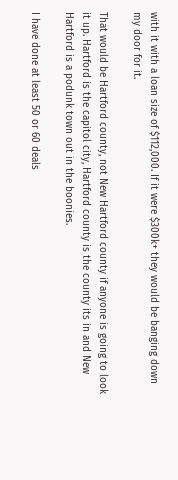with it with a loan size of $112,000. If it were $300k+ they would be banging down my door for it.

That would be Hartford county, not New Hartford county if anyone is going to look it up. Hartford is the capitol city, Hartford county is the county its in and New Hartford is a podunk town out in the boonies.

I have done at least 50 or 60 deals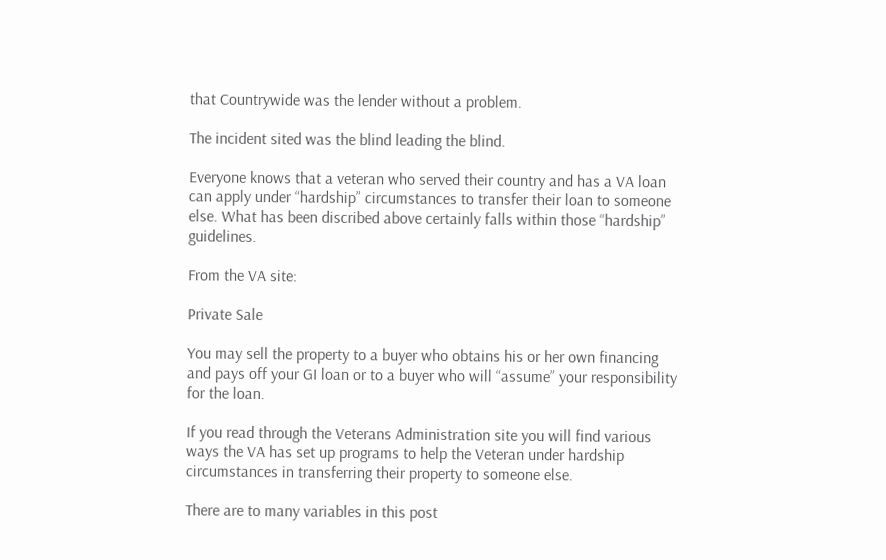that Countrywide was the lender without a problem.

The incident sited was the blind leading the blind.

Everyone knows that a veteran who served their country and has a VA loan can apply under “hardship” circumstances to transfer their loan to someone else. What has been discribed above certainly falls within those “hardship” guidelines.

From the VA site:

Private Sale

You may sell the property to a buyer who obtains his or her own financing and pays off your GI loan or to a buyer who will “assume” your responsibility for the loan.

If you read through the Veterans Administration site you will find various ways the VA has set up programs to help the Veteran under hardship circumstances in transferring their property to someone else.

There are to many variables in this post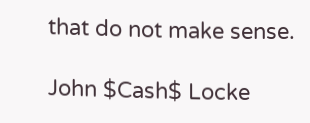that do not make sense.

John $Cash$ Locke